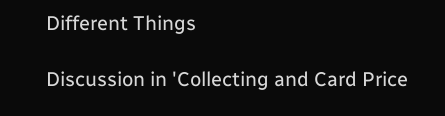Different Things

Discussion in 'Collecting and Card Price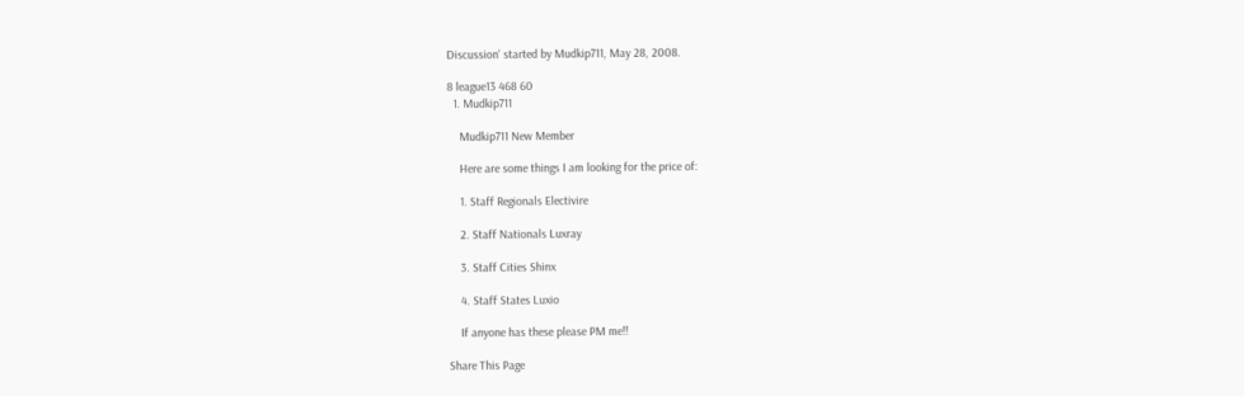Discussion' started by Mudkip711, May 28, 2008.

8 league13 468 60
  1. Mudkip711

    Mudkip711 New Member

    Here are some things I am looking for the price of:

    1. Staff Regionals Electivire

    2. Staff Nationals Luxray

    3. Staff Cities Shinx

    4. Staff States Luxio

    If anyone has these please PM me!!

Share This Page